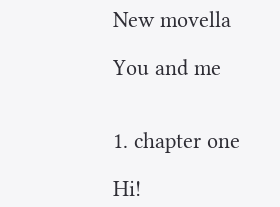New movella

You and me


1. chapter one

Hi!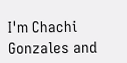I'm Chachi Gonzales and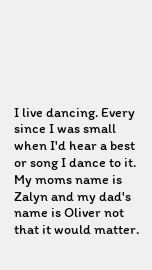I live dancing. Every since I was small when I'd hear a best or song I dance to it. My moms name is Zalyn and my dad's name is Oliver not that it would matter.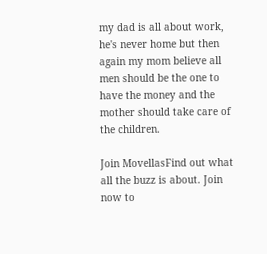my dad is all about work, he's never home but then again my mom believe all men should be the one to have the money and the mother should take care of the children.

Join MovellasFind out what all the buzz is about. Join now to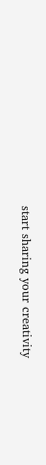start sharing your creativity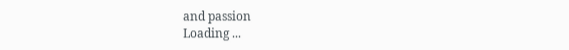and passion
Loading ...